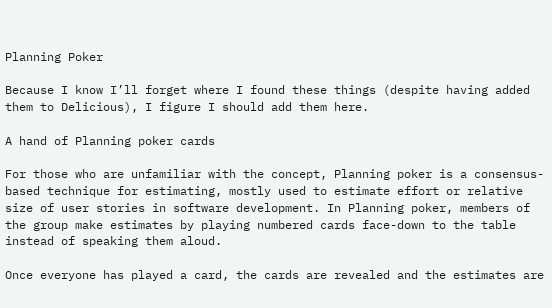Planning Poker

Because I know I’ll forget where I found these things (despite having added them to Delicious), I figure I should add them here.

A hand of Planning poker cards

For those who are unfamiliar with the concept, Planning poker is a consensus-based technique for estimating, mostly used to estimate effort or relative size of user stories in software development. In Planning poker, members of the group make estimates by playing numbered cards face-down to the table instead of speaking them aloud.

Once everyone has played a card, the cards are revealed and the estimates are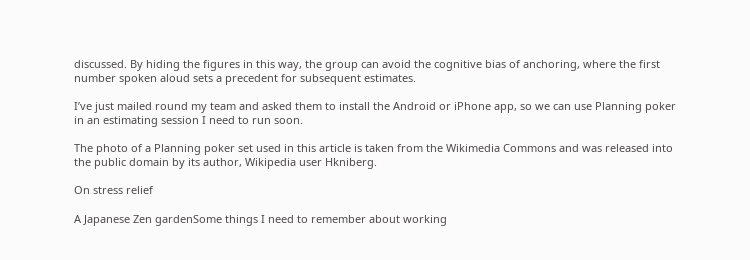discussed. By hiding the figures in this way, the group can avoid the cognitive bias of anchoring, where the first number spoken aloud sets a precedent for subsequent estimates.

I’ve just mailed round my team and asked them to install the Android or iPhone app, so we can use Planning poker in an estimating session I need to run soon.

The photo of a Planning poker set used in this article is taken from the Wikimedia Commons and was released into the public domain by its author, Wikipedia user Hkniberg.

On stress relief

A Japanese Zen gardenSome things I need to remember about working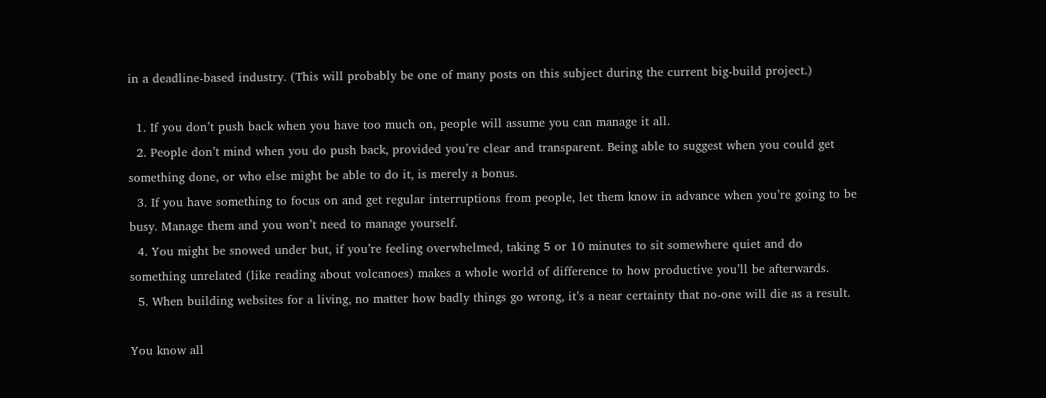in a deadline-based industry. (This will probably be one of many posts on this subject during the current big-build project.)

  1. If you don’t push back when you have too much on, people will assume you can manage it all.
  2. People don’t mind when you do push back, provided you’re clear and transparent. Being able to suggest when you could get something done, or who else might be able to do it, is merely a bonus.
  3. If you have something to focus on and get regular interruptions from people, let them know in advance when you’re going to be busy. Manage them and you won’t need to manage yourself.
  4. You might be snowed under but, if you’re feeling overwhelmed, taking 5 or 10 minutes to sit somewhere quiet and do something unrelated (like reading about volcanoes) makes a whole world of difference to how productive you’ll be afterwards.
  5. When building websites for a living, no matter how badly things go wrong, it’s a near certainty that no-one will die as a result.

You know all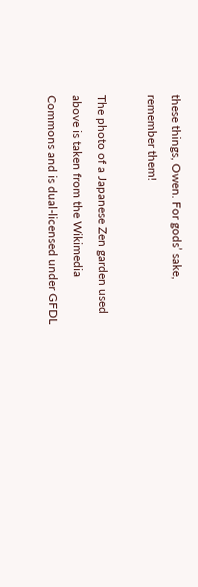these things, Owen. For gods’ sake, remember them!

The photo of a Japanese Zen garden used above is taken from the Wikimedia Commons and is dual-licensed under GFDL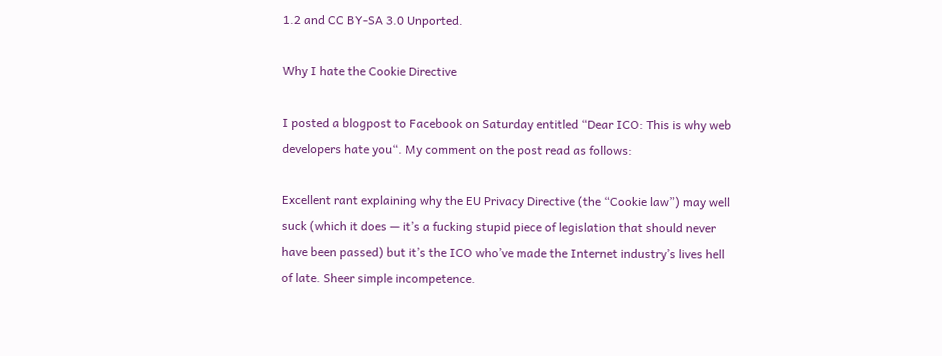1.2 and CC BY-SA 3.0 Unported.

Why I hate the Cookie Directive

I posted a blogpost to Facebook on Saturday entitled “Dear ICO: This is why web developers hate you“. My comment on the post read as follows:

Excellent rant explaining why the EU Privacy Directive (the “Cookie law”) may well suck (which it does — it’s a fucking stupid piece of legislation that should never have been passed) but it’s the ICO who’ve made the Internet industry’s lives hell of late. Sheer simple incompetence.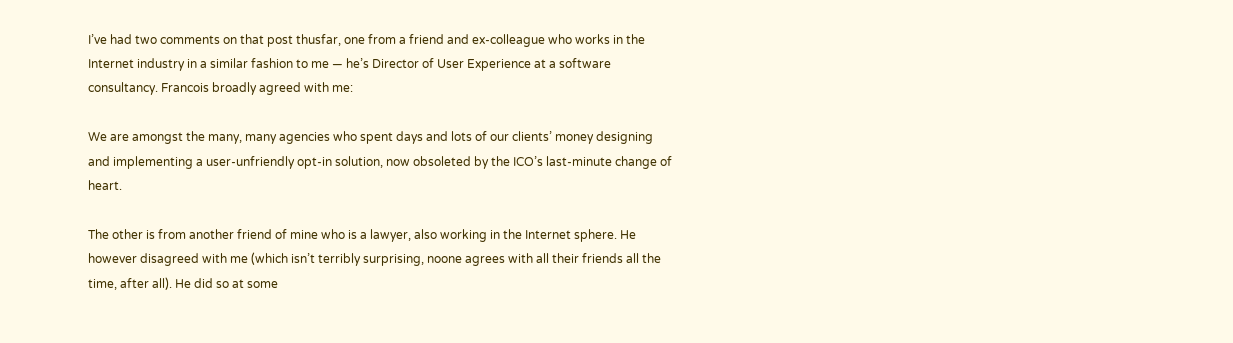I’ve had two comments on that post thusfar, one from a friend and ex-colleague who works in the Internet industry in a similar fashion to me — he’s Director of User Experience at a software consultancy. Francois broadly agreed with me:

We are amongst the many, many agencies who spent days and lots of our clients’ money designing and implementing a user-unfriendly opt-in solution, now obsoleted by the ICO’s last-minute change of heart.

The other is from another friend of mine who is a lawyer, also working in the Internet sphere. He however disagreed with me (which isn’t terribly surprising, noone agrees with all their friends all the time, after all). He did so at some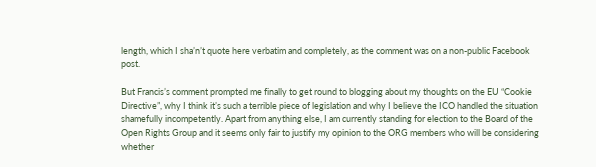length, which I sha’n’t quote here verbatim and completely, as the comment was on a non-public Facebook post.

But Francis’s comment prompted me finally to get round to blogging about my thoughts on the EU “Cookie Directive”, why I think it’s such a terrible piece of legislation and why I believe the ICO handled the situation shamefully incompetently. Apart from anything else, I am currently standing for election to the Board of the Open Rights Group and it seems only fair to justify my opinion to the ORG members who will be considering whether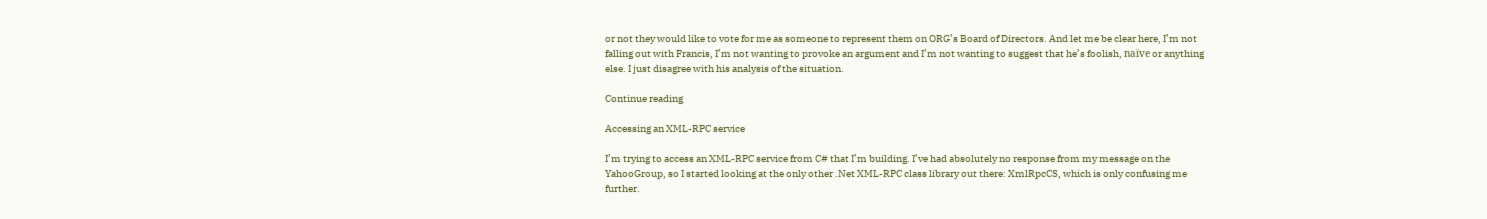or not they would like to vote for me as someone to represent them on ORG’s Board of Directors. And let me be clear here, I’m not falling out with Francis, I’m not wanting to provoke an argument and I’m not wanting to suggest that he’s foolish, naïve or anything else. I just disagree with his analysis of the situation.

Continue reading

Accessing an XML-RPC service

I’m trying to access an XML-RPC service from C# that I’m building. I’ve had absolutely no response from my message on the YahooGroup, so I started looking at the only other .Net XML-RPC class library out there: XmlRpcCS, which is only confusing me further.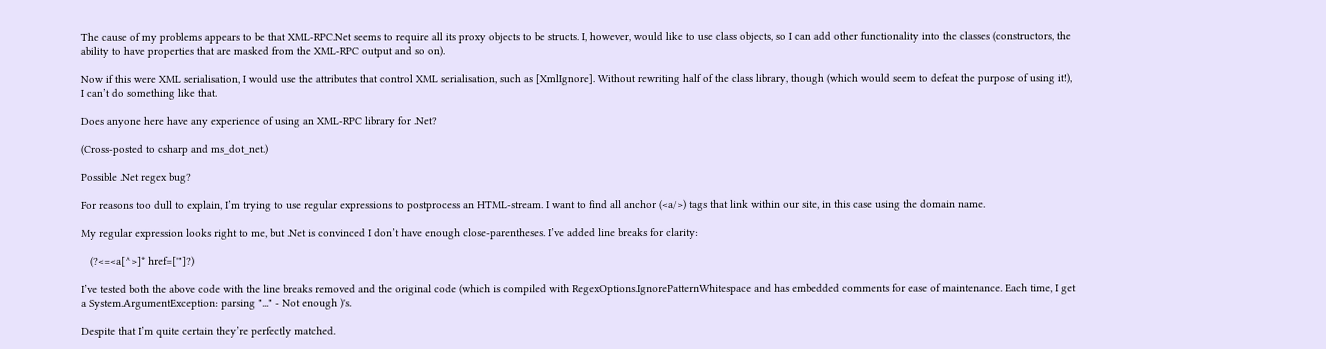The cause of my problems appears to be that XML-RPC.Net seems to require all its proxy objects to be structs. I, however, would like to use class objects, so I can add other functionality into the classes (constructors, the ability to have properties that are masked from the XML-RPC output and so on).

Now if this were XML serialisation, I would use the attributes that control XML serialisation, such as [XmlIgnore]. Without rewriting half of the class library, though (which would seem to defeat the purpose of using it!), I can’t do something like that.

Does anyone here have any experience of using an XML-RPC library for .Net?

(Cross-posted to csharp and ms_dot_net.)

Possible .Net regex bug?

For reasons too dull to explain, I’m trying to use regular expressions to postprocess an HTML-stream. I want to find all anchor (<a/>) tags that link within our site, in this case using the domain name.

My regular expression looks right to me, but .Net is convinced I don’t have enough close-parentheses. I’ve added line breaks for clarity:

   (?<=<a[^>]* href=['"]?)

I’ve tested both the above code with the line breaks removed and the original code (which is compiled with RegexOptions.IgnorePatternWhitespace and has embedded comments for ease of maintenance. Each time, I get a System.ArgumentException: parsing "..." - Not enough )'s.

Despite that I’m quite certain they’re perfectly matched.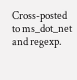Cross-posted to ms_dot_net and regexp.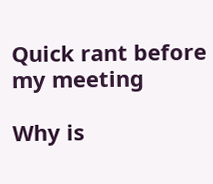Quick rant before my meeting

Why is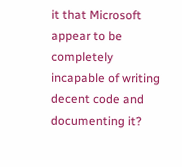it that Microsoft appear to be completely incapable of writing decent code and documenting it?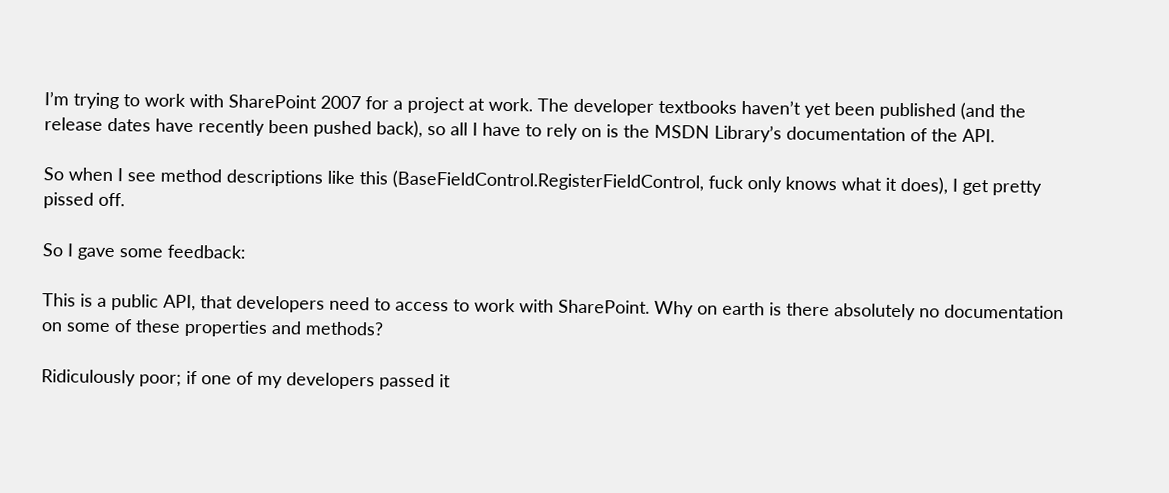I’m trying to work with SharePoint 2007 for a project at work. The developer textbooks haven’t yet been published (and the release dates have recently been pushed back), so all I have to rely on is the MSDN Library’s documentation of the API.

So when I see method descriptions like this (BaseFieldControl.RegisterFieldControl, fuck only knows what it does), I get pretty pissed off.

So I gave some feedback:

This is a public API, that developers need to access to work with SharePoint. Why on earth is there absolutely no documentation on some of these properties and methods?

Ridiculously poor; if one of my developers passed it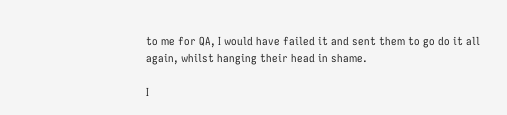to me for QA, I would have failed it and sent them to go do it all again, whilst hanging their head in shame.

I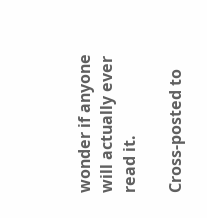wonder if anyone will actually ever read it.

Cross-posted to